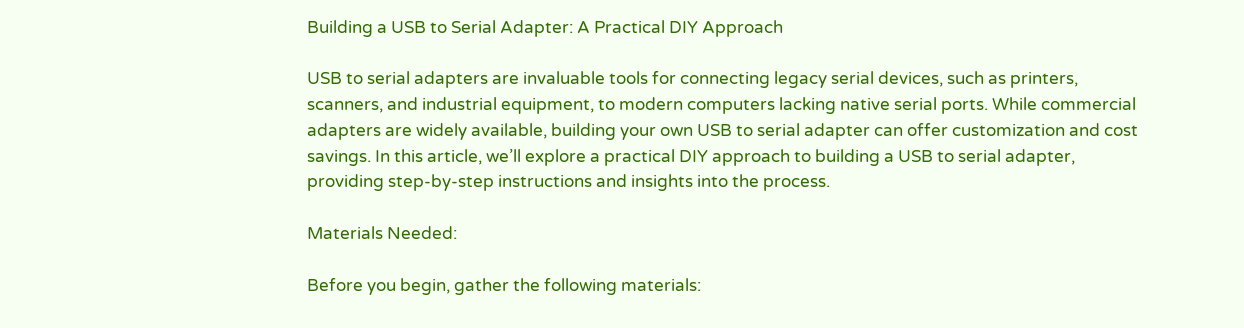Building a USB to Serial Adapter: A Practical DIY Approach

USB to serial adapters are invaluable tools for connecting legacy serial devices, such as printers, scanners, and industrial equipment, to modern computers lacking native serial ports. While commercial adapters are widely available, building your own USB to serial adapter can offer customization and cost savings. In this article, we’ll explore a practical DIY approach to building a USB to serial adapter, providing step-by-step instructions and insights into the process.

Materials Needed:

Before you begin, gather the following materials: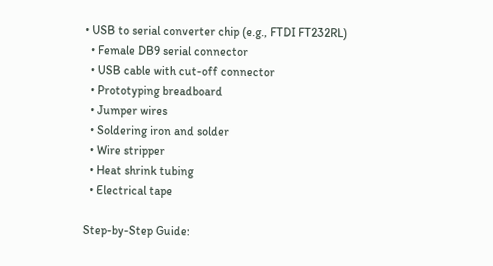• USB to serial converter chip (e.g., FTDI FT232RL)
  • Female DB9 serial connector
  • USB cable with cut-off connector
  • Prototyping breadboard
  • Jumper wires
  • Soldering iron and solder
  • Wire stripper
  • Heat shrink tubing
  • Electrical tape

Step-by-Step Guide: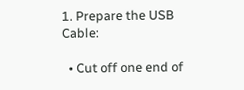1. Prepare the USB Cable:

  • Cut off one end of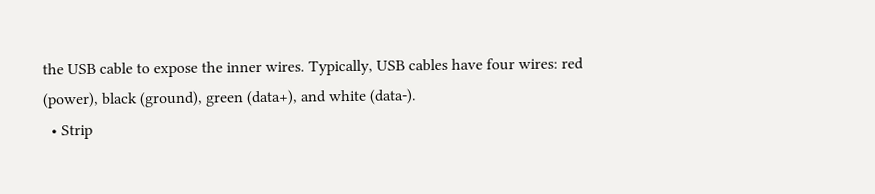the USB cable to expose the inner wires. Typically, USB cables have four wires: red (power), black (ground), green (data+), and white (data-).
  • Strip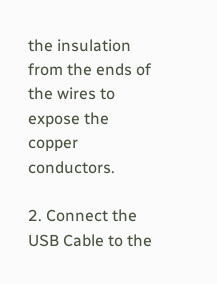the insulation from the ends of the wires to expose the copper conductors.

2. Connect the USB Cable to the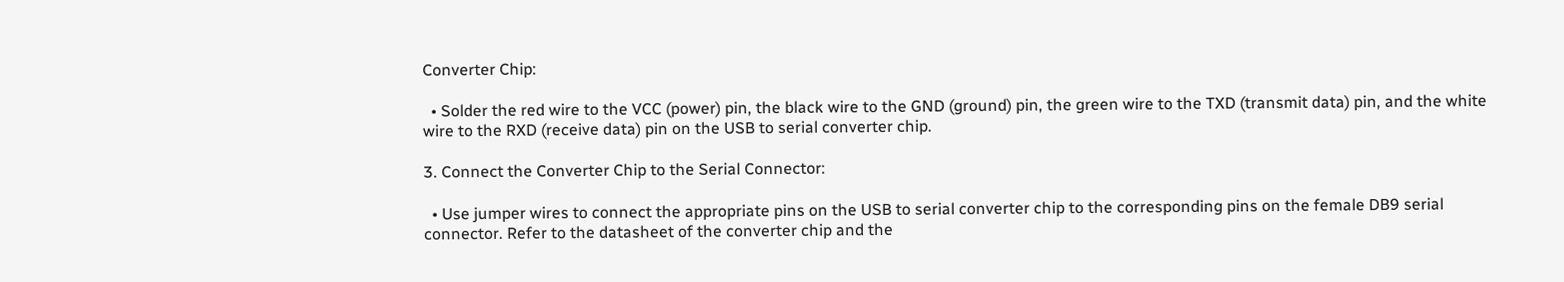Converter Chip:

  • Solder the red wire to the VCC (power) pin, the black wire to the GND (ground) pin, the green wire to the TXD (transmit data) pin, and the white wire to the RXD (receive data) pin on the USB to serial converter chip.

3. Connect the Converter Chip to the Serial Connector:

  • Use jumper wires to connect the appropriate pins on the USB to serial converter chip to the corresponding pins on the female DB9 serial connector. Refer to the datasheet of the converter chip and the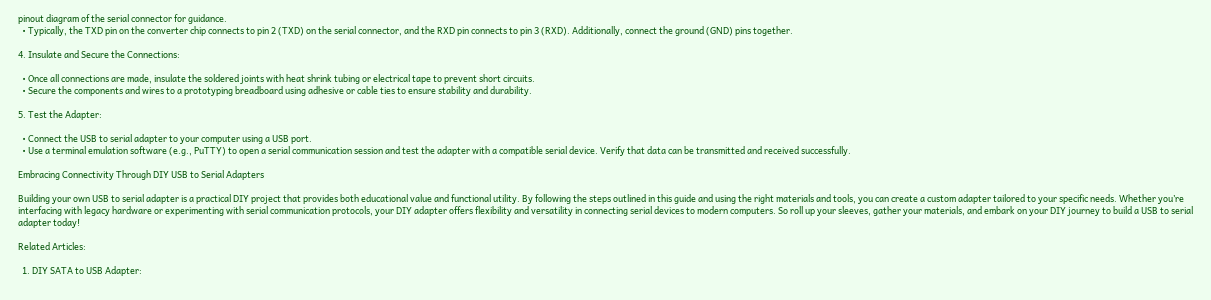pinout diagram of the serial connector for guidance.
  • Typically, the TXD pin on the converter chip connects to pin 2 (TXD) on the serial connector, and the RXD pin connects to pin 3 (RXD). Additionally, connect the ground (GND) pins together.

4. Insulate and Secure the Connections:

  • Once all connections are made, insulate the soldered joints with heat shrink tubing or electrical tape to prevent short circuits.
  • Secure the components and wires to a prototyping breadboard using adhesive or cable ties to ensure stability and durability.

5. Test the Adapter:

  • Connect the USB to serial adapter to your computer using a USB port.
  • Use a terminal emulation software (e.g., PuTTY) to open a serial communication session and test the adapter with a compatible serial device. Verify that data can be transmitted and received successfully.

Embracing Connectivity Through DIY USB to Serial Adapters

Building your own USB to serial adapter is a practical DIY project that provides both educational value and functional utility. By following the steps outlined in this guide and using the right materials and tools, you can create a custom adapter tailored to your specific needs. Whether you’re interfacing with legacy hardware or experimenting with serial communication protocols, your DIY adapter offers flexibility and versatility in connecting serial devices to modern computers. So roll up your sleeves, gather your materials, and embark on your DIY journey to build a USB to serial adapter today!

Related Articles:

  1. DIY SATA to USB Adapter: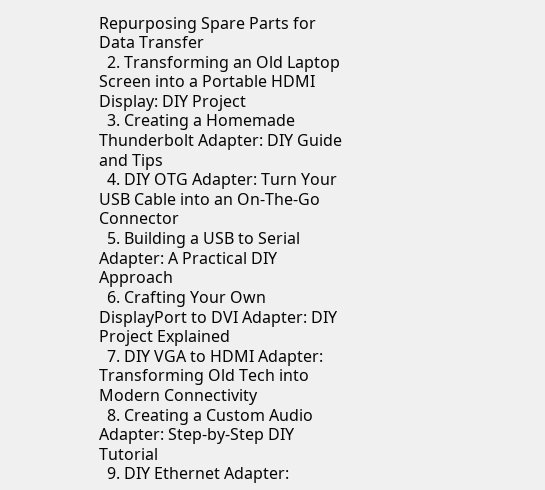Repurposing Spare Parts for Data Transfer
  2. Transforming an Old Laptop Screen into a Portable HDMI Display: DIY Project
  3. Creating a Homemade Thunderbolt Adapter: DIY Guide and Tips
  4. DIY OTG Adapter: Turn Your USB Cable into an On-The-Go Connector
  5. Building a USB to Serial Adapter: A Practical DIY Approach
  6. Crafting Your Own DisplayPort to DVI Adapter: DIY Project Explained
  7. DIY VGA to HDMI Adapter: Transforming Old Tech into Modern Connectivity
  8. Creating a Custom Audio Adapter: Step-by-Step DIY Tutorial
  9. DIY Ethernet Adapter: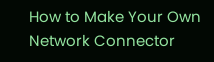How to Make Your Own Network Connector